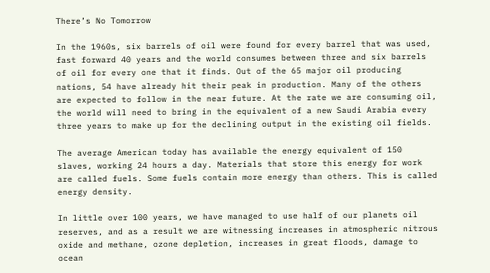There’s No Tomorrow

In the 1960s, six barrels of oil were found for every barrel that was used, fast forward 40 years and the world consumes between three and six barrels of oil for every one that it finds. Out of the 65 major oil producing nations, 54 have already hit their peak in production. Many of the others are expected to follow in the near future. At the rate we are consuming oil, the world will need to bring in the equivalent of a new Saudi Arabia every three years to make up for the declining output in the existing oil fields.

The average American today has available the energy equivalent of 150 slaves, working 24 hours a day. Materials that store this energy for work are called fuels. Some fuels contain more energy than others. This is called energy density.

In little over 100 years, we have managed to use half of our planets oil reserves, and as a result we are witnessing increases in atmospheric nitrous oxide and methane, ozone depletion, increases in great floods, damage to ocean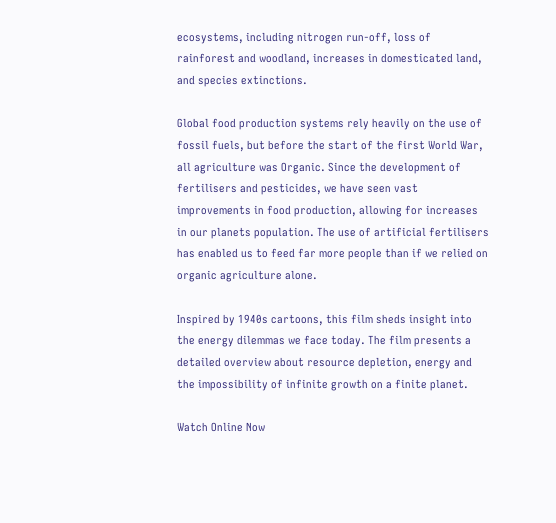ecosystems, including nitrogen run-off, loss of rainforest and woodland, increases in domesticated land, and species extinctions.

Global food production systems rely heavily on the use of fossil fuels, but before the start of the first World War, all agriculture was Organic. Since the development of fertilisers and pesticides, we have seen vast improvements in food production, allowing for increases in our planets population. The use of artificial fertilisers has enabled us to feed far more people than if we relied on organic agriculture alone.

Inspired by 1940s cartoons, this film sheds insight into the energy dilemmas we face today. The film presents a detailed overview about resource depletion, energy and the impossibility of infinite growth on a finite planet.

Watch Online Now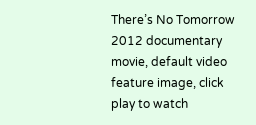There’s No Tomorrow 2012 documentary movie, default video feature image, click play to watch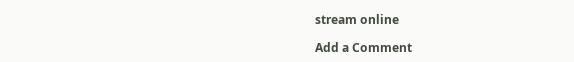stream online

Add a Comment